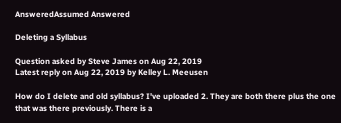AnsweredAssumed Answered

Deleting a Syllabus

Question asked by Steve James on Aug 22, 2019
Latest reply on Aug 22, 2019 by Kelley L. Meeusen

How do I delete and old syllabus? I've uploaded 2. They are both there plus the one that was there previously. There is a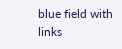blue field with links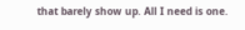that barely show up. All I need is one.